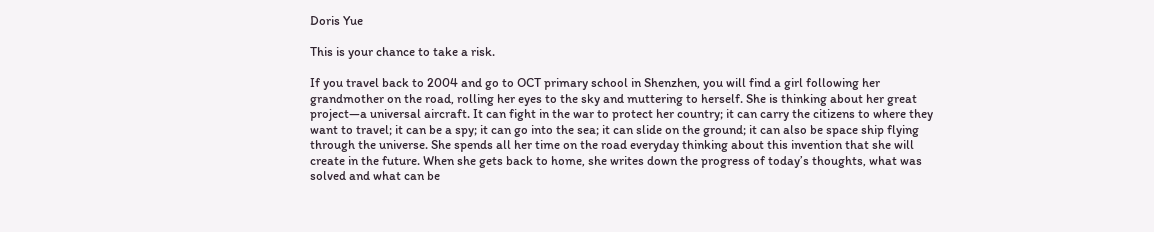Doris Yue

This is your chance to take a risk.

If you travel back to 2004 and go to OCT primary school in Shenzhen, you will find a girl following her grandmother on the road, rolling her eyes to the sky and muttering to herself. She is thinking about her great project—a universal aircraft. It can fight in the war to protect her country; it can carry the citizens to where they want to travel; it can be a spy; it can go into the sea; it can slide on the ground; it can also be space ship flying through the universe. She spends all her time on the road everyday thinking about this invention that she will create in the future. When she gets back to home, she writes down the progress of today’s thoughts, what was solved and what can be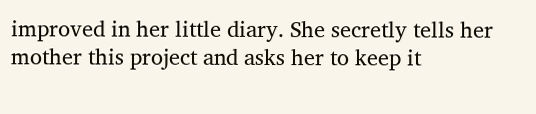improved in her little diary. She secretly tells her mother this project and asks her to keep it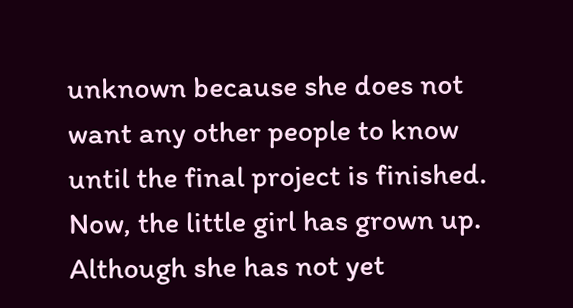unknown because she does not want any other people to know until the final project is finished. Now, the little girl has grown up. Although she has not yet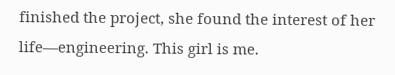finished the project, she found the interest of her life—engineering. This girl is me.